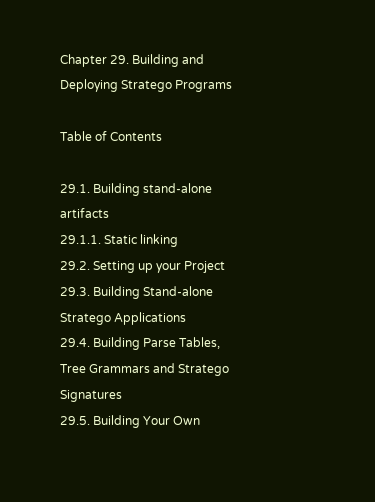Chapter 29. Building and Deploying Stratego Programs

Table of Contents

29.1. Building stand-alone artifacts
29.1.1. Static linking
29.2. Setting up your Project
29.3. Building Stand-alone Stratego Applications
29.4. Building Parse Tables, Tree Grammars and Stratego Signatures
29.5. Building Your Own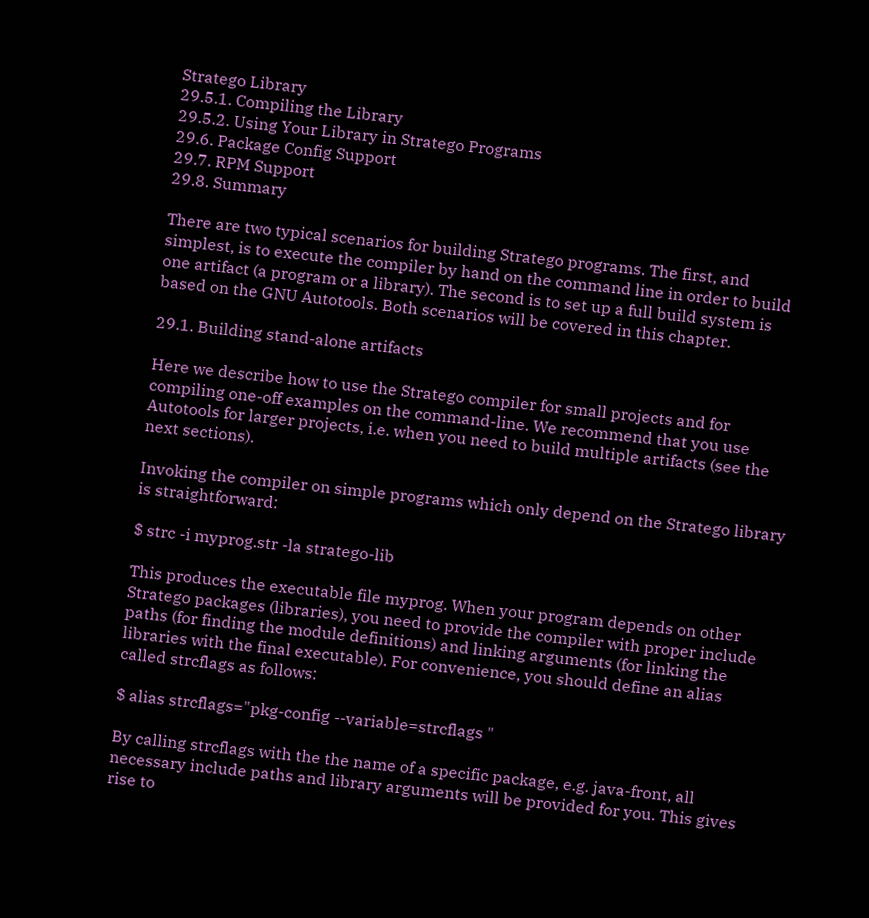Stratego Library
29.5.1. Compiling the Library
29.5.2. Using Your Library in Stratego Programs
29.6. Package Config Support
29.7. RPM Support
29.8. Summary

There are two typical scenarios for building Stratego programs. The first, and simplest, is to execute the compiler by hand on the command line in order to build one artifact (a program or a library). The second is to set up a full build system is based on the GNU Autotools. Both scenarios will be covered in this chapter.

29.1. Building stand-alone artifacts

Here we describe how to use the Stratego compiler for small projects and for compiling one-off examples on the command-line. We recommend that you use Autotools for larger projects, i.e. when you need to build multiple artifacts (see the next sections).

Invoking the compiler on simple programs which only depend on the Stratego library is straightforward:

$ strc -i myprog.str -la stratego-lib

This produces the executable file myprog. When your program depends on other Stratego packages (libraries), you need to provide the compiler with proper include paths (for finding the module definitions) and linking arguments (for linking the libraries with the final executable). For convenience, you should define an alias called strcflags as follows:

$ alias strcflags="pkg-config --variable=strcflags "

By calling strcflags with the the name of a specific package, e.g. java-front, all necessary include paths and library arguments will be provided for you. This gives rise to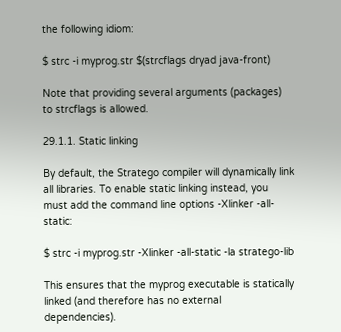the following idiom:

$ strc -i myprog.str $(strcflags dryad java-front)

Note that providing several arguments (packages) to strcflags is allowed.

29.1.1. Static linking

By default, the Stratego compiler will dynamically link all libraries. To enable static linking instead, you must add the command line options -Xlinker -all-static:

$ strc -i myprog.str -Xlinker -all-static -la stratego-lib

This ensures that the myprog executable is statically linked (and therefore has no external dependencies).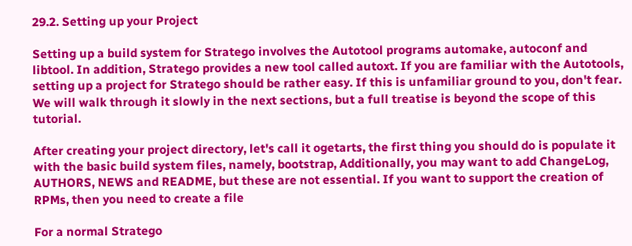29.2. Setting up your Project

Setting up a build system for Stratego involves the Autotool programs automake, autoconf and libtool. In addition, Stratego provides a new tool called autoxt. If you are familiar with the Autotools, setting up a project for Stratego should be rather easy. If this is unfamiliar ground to you, don't fear. We will walk through it slowly in the next sections, but a full treatise is beyond the scope of this tutorial.

After creating your project directory, let's call it ogetarts, the first thing you should do is populate it with the basic build system files, namely, bootstrap, Additionally, you may want to add ChangeLog, AUTHORS, NEWS and README, but these are not essential. If you want to support the creation of RPMs, then you need to create a file

For a normal Stratego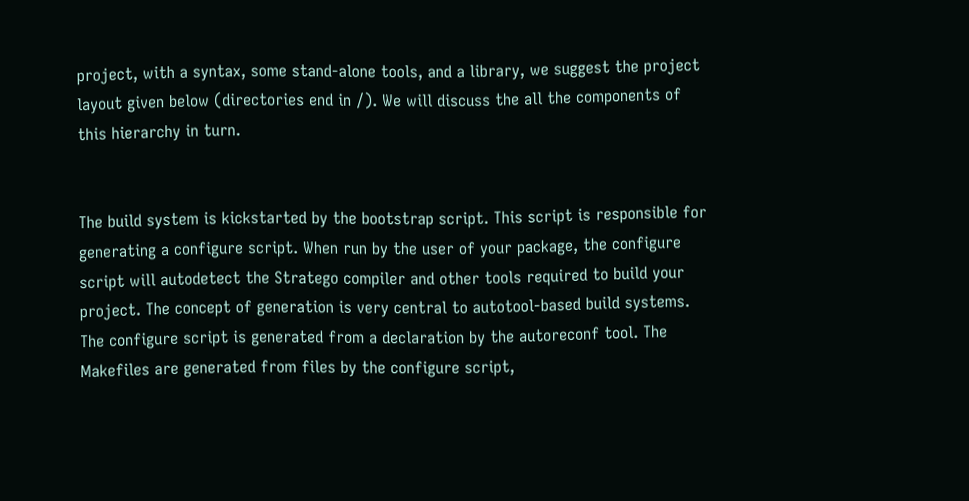project, with a syntax, some stand-alone tools, and a library, we suggest the project layout given below (directories end in /). We will discuss the all the components of this hierarchy in turn.


The build system is kickstarted by the bootstrap script. This script is responsible for generating a configure script. When run by the user of your package, the configure script will autodetect the Stratego compiler and other tools required to build your project. The concept of generation is very central to autotool-based build systems. The configure script is generated from a declaration by the autoreconf tool. The Makefiles are generated from files by the configure script,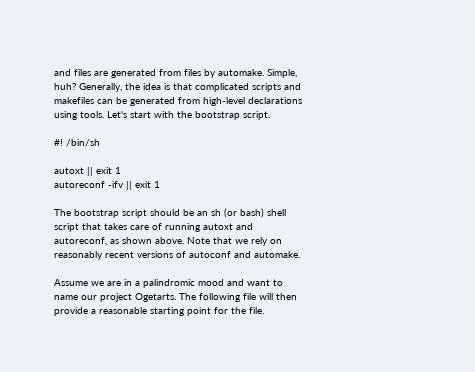and files are generated from files by automake. Simple, huh? Generally, the idea is that complicated scripts and makefiles can be generated from high-level declarations using tools. Let's start with the bootstrap script.

#! /bin/sh

autoxt || exit 1
autoreconf -ifv || exit 1

The bootstrap script should be an sh (or bash) shell script that takes care of running autoxt and autoreconf, as shown above. Note that we rely on reasonably recent versions of autoconf and automake.

Assume we are in a palindromic mood and want to name our project Ogetarts. The following file will then provide a reasonable starting point for the file.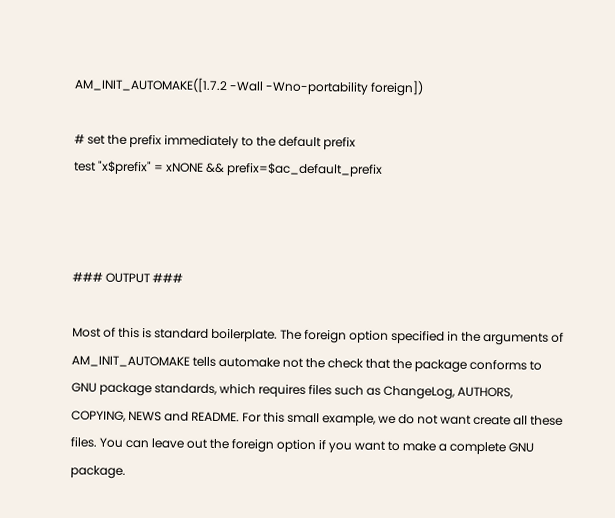AM_INIT_AUTOMAKE([1.7.2 -Wall -Wno-portability foreign])

# set the prefix immediately to the default prefix
test "x$prefix" = xNONE && prefix=$ac_default_prefix



### OUTPUT ###

Most of this is standard boilerplate. The foreign option specified in the arguments of AM_INIT_AUTOMAKE tells automake not the check that the package conforms to GNU package standards, which requires files such as ChangeLog, AUTHORS, COPYING, NEWS and README. For this small example, we do not want create all these files. You can leave out the foreign option if you want to make a complete GNU package.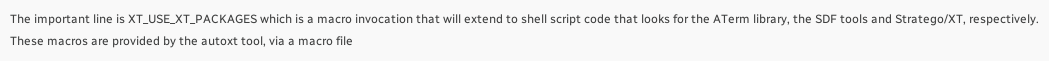The important line is XT_USE_XT_PACKAGES which is a macro invocation that will extend to shell script code that looks for the ATerm library, the SDF tools and Stratego/XT, respectively. These macros are provided by the autoxt tool, via a macro file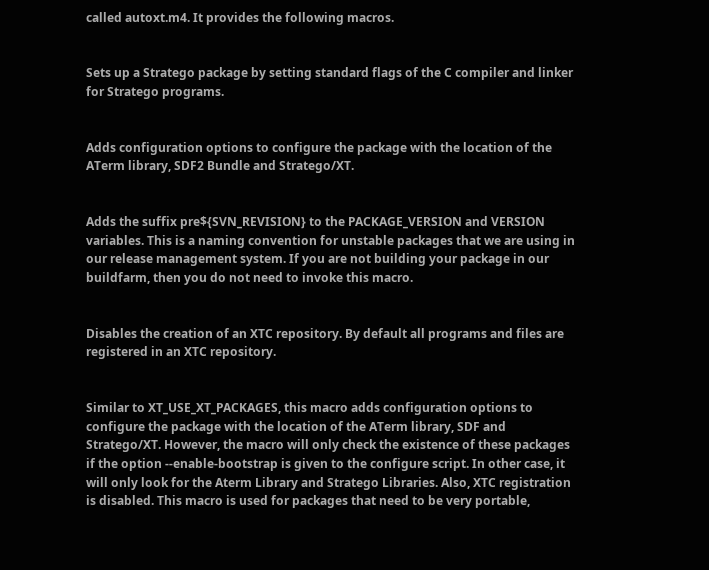called autoxt.m4. It provides the following macros.


Sets up a Stratego package by setting standard flags of the C compiler and linker for Stratego programs.


Adds configuration options to configure the package with the location of the ATerm library, SDF2 Bundle and Stratego/XT.


Adds the suffix pre${SVN_REVISION} to the PACKAGE_VERSION and VERSION variables. This is a naming convention for unstable packages that we are using in our release management system. If you are not building your package in our buildfarm, then you do not need to invoke this macro.


Disables the creation of an XTC repository. By default all programs and files are registered in an XTC repository.


Similar to XT_USE_XT_PACKAGES, this macro adds configuration options to configure the package with the location of the ATerm library, SDF and Stratego/XT. However, the macro will only check the existence of these packages if the option --enable-bootstrap is given to the configure script. In other case, it will only look for the Aterm Library and Stratego Libraries. Also, XTC registration is disabled. This macro is used for packages that need to be very portable,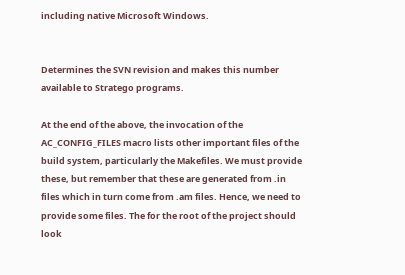including native Microsoft Windows.


Determines the SVN revision and makes this number available to Stratego programs.

At the end of the above, the invocation of the AC_CONFIG_FILES macro lists other important files of the build system, particularly the Makefiles. We must provide these, but remember that these are generated from .in files which in turn come from .am files. Hence, we need to provide some files. The for the root of the project should look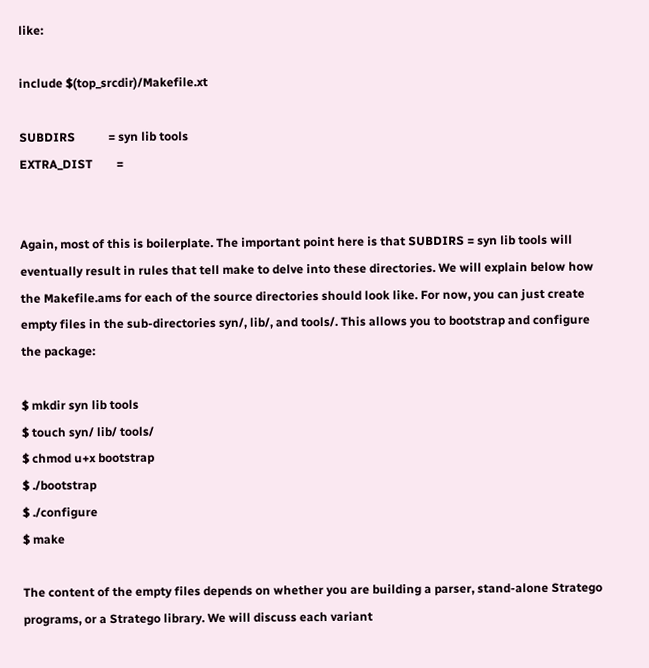like:

include $(top_srcdir)/Makefile.xt

SUBDIRS           = syn lib tools
EXTRA_DIST        =


Again, most of this is boilerplate. The important point here is that SUBDIRS = syn lib tools will eventually result in rules that tell make to delve into these directories. We will explain below how the Makefile.ams for each of the source directories should look like. For now, you can just create empty files in the sub-directories syn/, lib/, and tools/. This allows you to bootstrap and configure the package:

$ mkdir syn lib tools
$ touch syn/ lib/ tools/
$ chmod u+x bootstrap
$ ./bootstrap
$ ./configure
$ make

The content of the empty files depends on whether you are building a parser, stand-alone Stratego programs, or a Stratego library. We will discuss each variant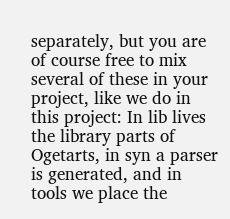separately, but you are of course free to mix several of these in your project, like we do in this project: In lib lives the library parts of Ogetarts, in syn a parser is generated, and in tools we place the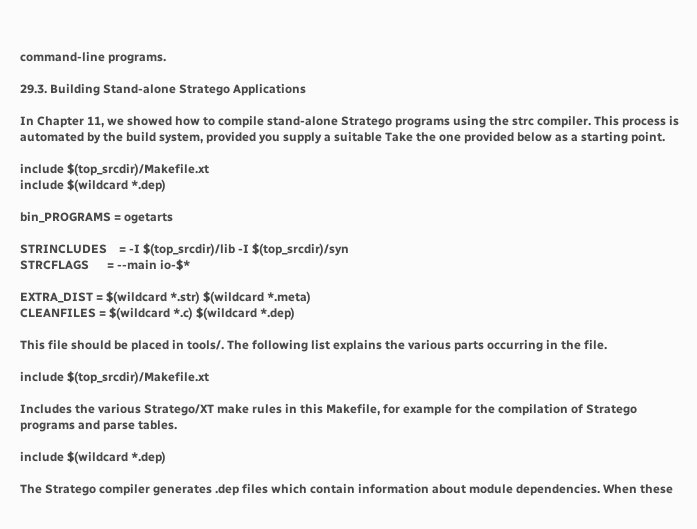command-line programs.

29.3. Building Stand-alone Stratego Applications

In Chapter 11, we showed how to compile stand-alone Stratego programs using the strc compiler. This process is automated by the build system, provided you supply a suitable Take the one provided below as a starting point.

include $(top_srcdir)/Makefile.xt
include $(wildcard *.dep)

bin_PROGRAMS = ogetarts

STRINCLUDES    = -I $(top_srcdir)/lib -I $(top_srcdir)/syn
STRCFLAGS      = --main io-$*

EXTRA_DIST = $(wildcard *.str) $(wildcard *.meta)
CLEANFILES = $(wildcard *.c) $(wildcard *.dep)

This file should be placed in tools/. The following list explains the various parts occurring in the file.

include $(top_srcdir)/Makefile.xt

Includes the various Stratego/XT make rules in this Makefile, for example for the compilation of Stratego programs and parse tables.

include $(wildcard *.dep)

The Stratego compiler generates .dep files which contain information about module dependencies. When these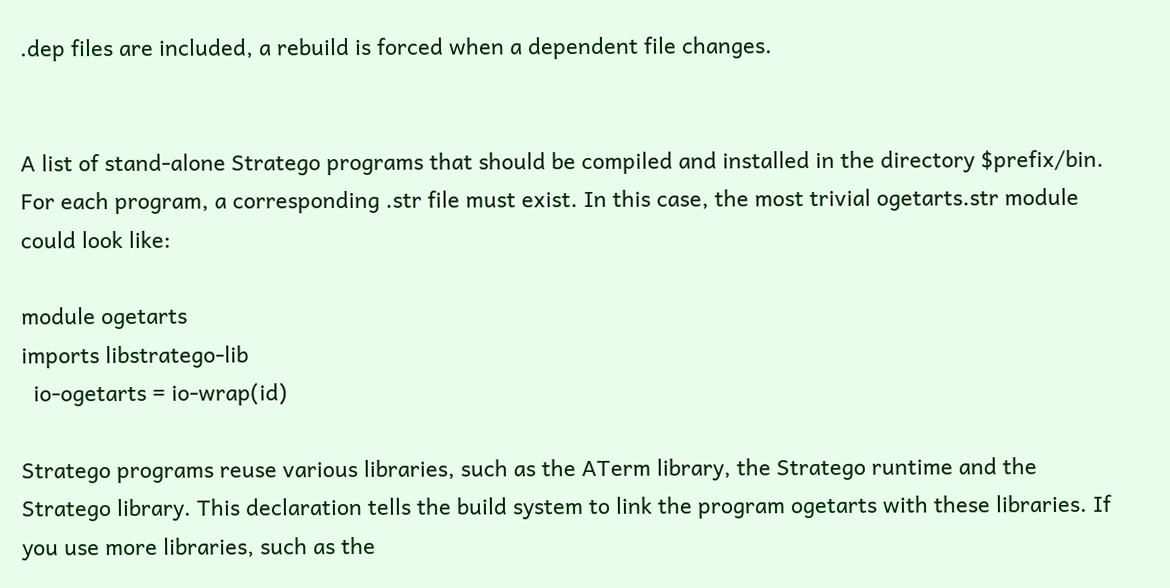.dep files are included, a rebuild is forced when a dependent file changes.


A list of stand-alone Stratego programs that should be compiled and installed in the directory $prefix/bin. For each program, a corresponding .str file must exist. In this case, the most trivial ogetarts.str module could look like:

module ogetarts
imports libstratego-lib
  io-ogetarts = io-wrap(id)

Stratego programs reuse various libraries, such as the ATerm library, the Stratego runtime and the Stratego library. This declaration tells the build system to link the program ogetarts with these libraries. If you use more libraries, such as the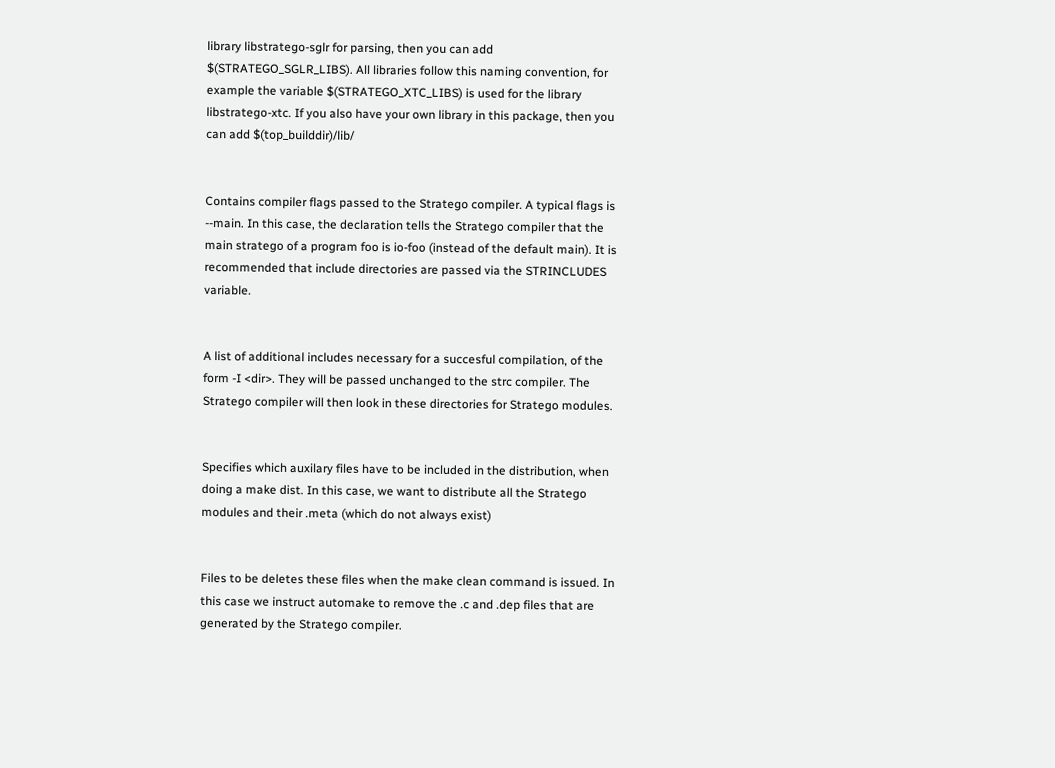library libstratego-sglr for parsing, then you can add $(STRATEGO_SGLR_LIBS). All libraries follow this naming convention, for example the variable $(STRATEGO_XTC_LIBS) is used for the library libstratego-xtc. If you also have your own library in this package, then you can add $(top_builddir)/lib/


Contains compiler flags passed to the Stratego compiler. A typical flags is --main. In this case, the declaration tells the Stratego compiler that the main stratego of a program foo is io-foo (instead of the default main). It is recommended that include directories are passed via the STRINCLUDES variable.


A list of additional includes necessary for a succesful compilation, of the form -I <dir>. They will be passed unchanged to the strc compiler. The Stratego compiler will then look in these directories for Stratego modules.


Specifies which auxilary files have to be included in the distribution, when doing a make dist. In this case, we want to distribute all the Stratego modules and their .meta (which do not always exist)


Files to be deletes these files when the make clean command is issued. In this case we instruct automake to remove the .c and .dep files that are generated by the Stratego compiler.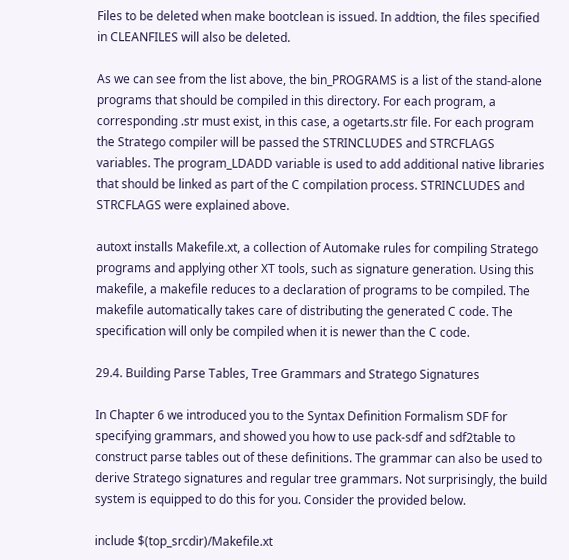Files to be deleted when make bootclean is issued. In addtion, the files specified in CLEANFILES will also be deleted.

As we can see from the list above, the bin_PROGRAMS is a list of the stand-alone programs that should be compiled in this directory. For each program, a corresponding .str must exist, in this case, a ogetarts.str file. For each program the Stratego compiler will be passed the STRINCLUDES and STRCFLAGS variables. The program_LDADD variable is used to add additional native libraries that should be linked as part of the C compilation process. STRINCLUDES and STRCFLAGS were explained above.

autoxt installs Makefile.xt, a collection of Automake rules for compiling Stratego programs and applying other XT tools, such as signature generation. Using this makefile, a makefile reduces to a declaration of programs to be compiled. The makefile automatically takes care of distributing the generated C code. The specification will only be compiled when it is newer than the C code.

29.4. Building Parse Tables, Tree Grammars and Stratego Signatures

In Chapter 6 we introduced you to the Syntax Definition Formalism SDF for specifying grammars, and showed you how to use pack-sdf and sdf2table to construct parse tables out of these definitions. The grammar can also be used to derive Stratego signatures and regular tree grammars. Not surprisingly, the build system is equipped to do this for you. Consider the provided below.

include $(top_srcdir)/Makefile.xt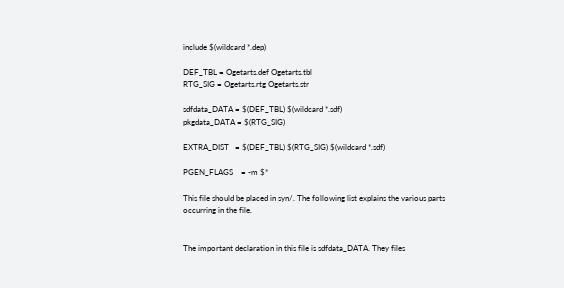include $(wildcard *.dep)

DEF_TBL = Ogetarts.def Ogetarts.tbl
RTG_SIG = Ogetarts.rtg Ogetarts.str

sdfdata_DATA = $(DEF_TBL) $(wildcard *.sdf)
pkgdata_DATA = $(RTG_SIG)

EXTRA_DIST   = $(DEF_TBL) $(RTG_SIG) $(wildcard *.sdf)

PGEN_FLAGS    = -m $*

This file should be placed in syn/. The following list explains the various parts occurring in the file.


The important declaration in this file is sdfdata_DATA. They files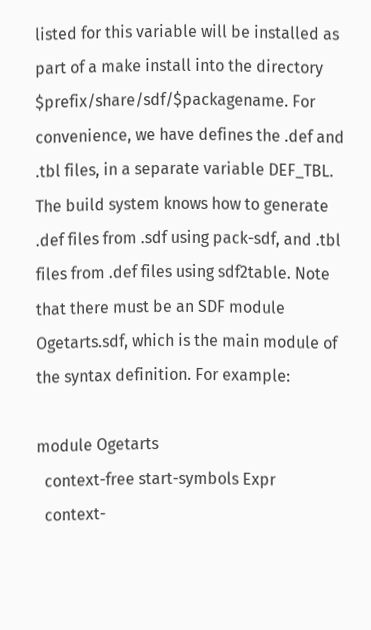listed for this variable will be installed as part of a make install into the directory $prefix/share/sdf/$packagename. For convenience, we have defines the .def and .tbl files, in a separate variable DEF_TBL. The build system knows how to generate .def files from .sdf using pack-sdf, and .tbl files from .def files using sdf2table. Note that there must be an SDF module Ogetarts.sdf, which is the main module of the syntax definition. For example:

module Ogetarts
  context-free start-symbols Expr
  context-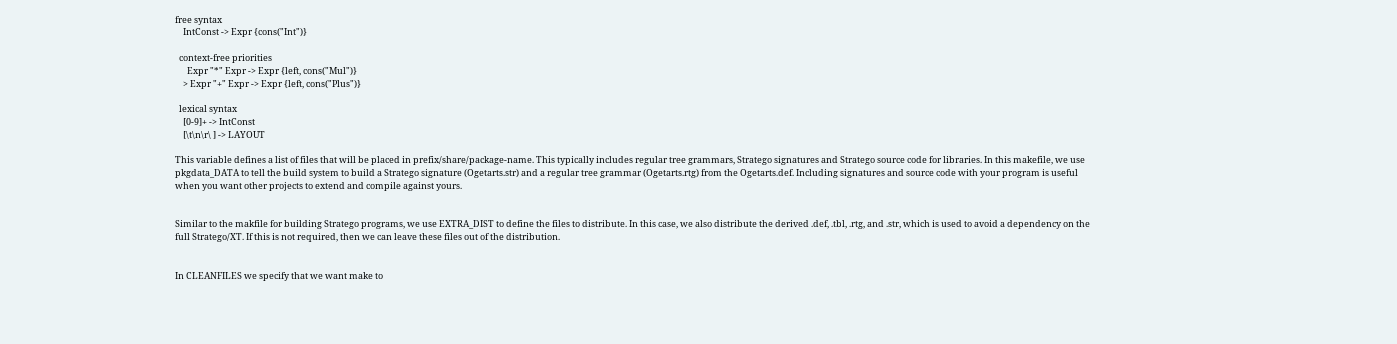free syntax
    IntConst -> Expr {cons("Int")}

  context-free priorities
      Expr "*" Expr -> Expr {left, cons("Mul")}
    > Expr "+" Expr -> Expr {left, cons("Plus")}

  lexical syntax
    [0-9]+ -> IntConst
    [\t\n\r\ ] -> LAYOUT

This variable defines a list of files that will be placed in prefix/share/package-name. This typically includes regular tree grammars, Stratego signatures and Stratego source code for libraries. In this makefile, we use pkgdata_DATA to tell the build system to build a Stratego signature (Ogetarts.str) and a regular tree grammar (Ogetarts.rtg) from the Ogetarts.def. Including signatures and source code with your program is useful when you want other projects to extend and compile against yours.


Similar to the makfile for building Stratego programs, we use EXTRA_DIST to define the files to distribute. In this case, we also distribute the derived .def, .tbl, .rtg, and .str, which is used to avoid a dependency on the full Stratego/XT. If this is not required, then we can leave these files out of the distribution.


In CLEANFILES we specify that we want make to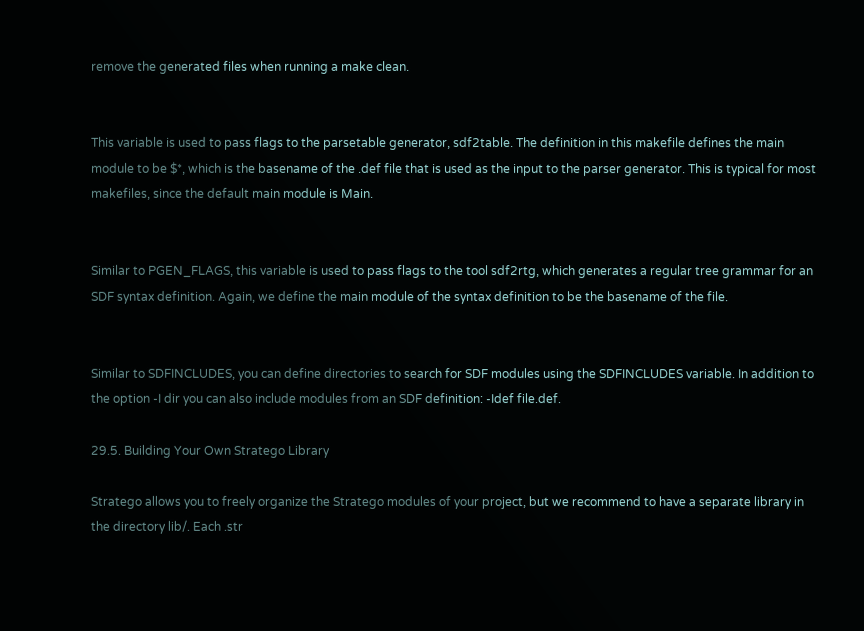remove the generated files when running a make clean.


This variable is used to pass flags to the parsetable generator, sdf2table. The definition in this makefile defines the main module to be $*, which is the basename of the .def file that is used as the input to the parser generator. This is typical for most makefiles, since the default main module is Main.


Similar to PGEN_FLAGS, this variable is used to pass flags to the tool sdf2rtg, which generates a regular tree grammar for an SDF syntax definition. Again, we define the main module of the syntax definition to be the basename of the file.


Similar to SDFINCLUDES, you can define directories to search for SDF modules using the SDFINCLUDES variable. In addition to the option -I dir you can also include modules from an SDF definition: -Idef file.def.

29.5. Building Your Own Stratego Library

Stratego allows you to freely organize the Stratego modules of your project, but we recommend to have a separate library in the directory lib/. Each .str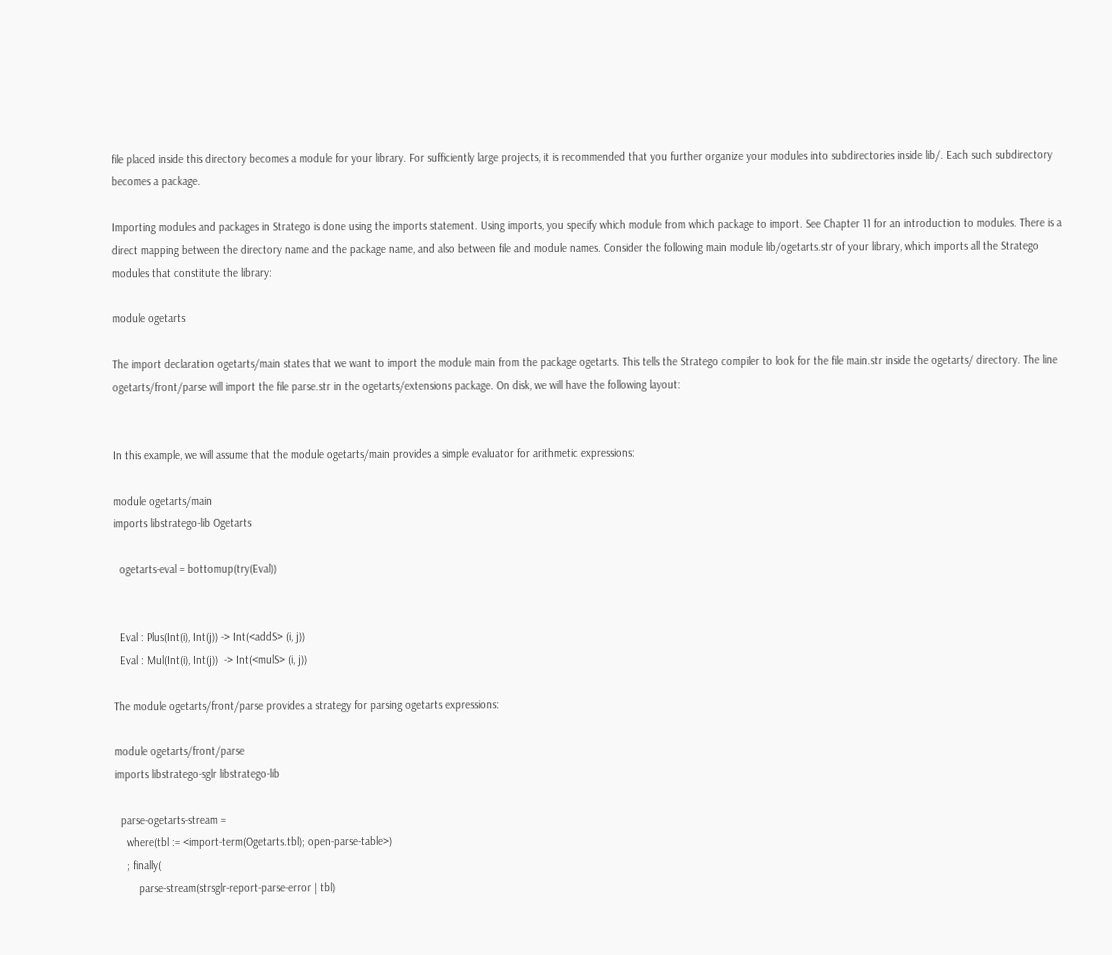file placed inside this directory becomes a module for your library. For sufficiently large projects, it is recommended that you further organize your modules into subdirectories inside lib/. Each such subdirectory becomes a package.

Importing modules and packages in Stratego is done using the imports statement. Using imports, you specify which module from which package to import. See Chapter 11 for an introduction to modules. There is a direct mapping between the directory name and the package name, and also between file and module names. Consider the following main module lib/ogetarts.str of your library, which imports all the Stratego modules that constitute the library:

module ogetarts

The import declaration ogetarts/main states that we want to import the module main from the package ogetarts. This tells the Stratego compiler to look for the file main.str inside the ogetarts/ directory. The line ogetarts/front/parse will import the file parse.str in the ogetarts/extensions package. On disk, we will have the following layout:


In this example, we will assume that the module ogetarts/main provides a simple evaluator for arithmetic expressions:

module ogetarts/main
imports libstratego-lib Ogetarts

  ogetarts-eval = bottomup(try(Eval))


  Eval : Plus(Int(i), Int(j)) -> Int(<addS> (i, j))
  Eval : Mul(Int(i), Int(j))  -> Int(<mulS> (i, j))

The module ogetarts/front/parse provides a strategy for parsing ogetarts expressions:

module ogetarts/front/parse
imports libstratego-sglr libstratego-lib

  parse-ogetarts-stream =
    where(tbl := <import-term(Ogetarts.tbl); open-parse-table>)
    ; finally(
        parse-stream(strsglr-report-parse-error | tbl)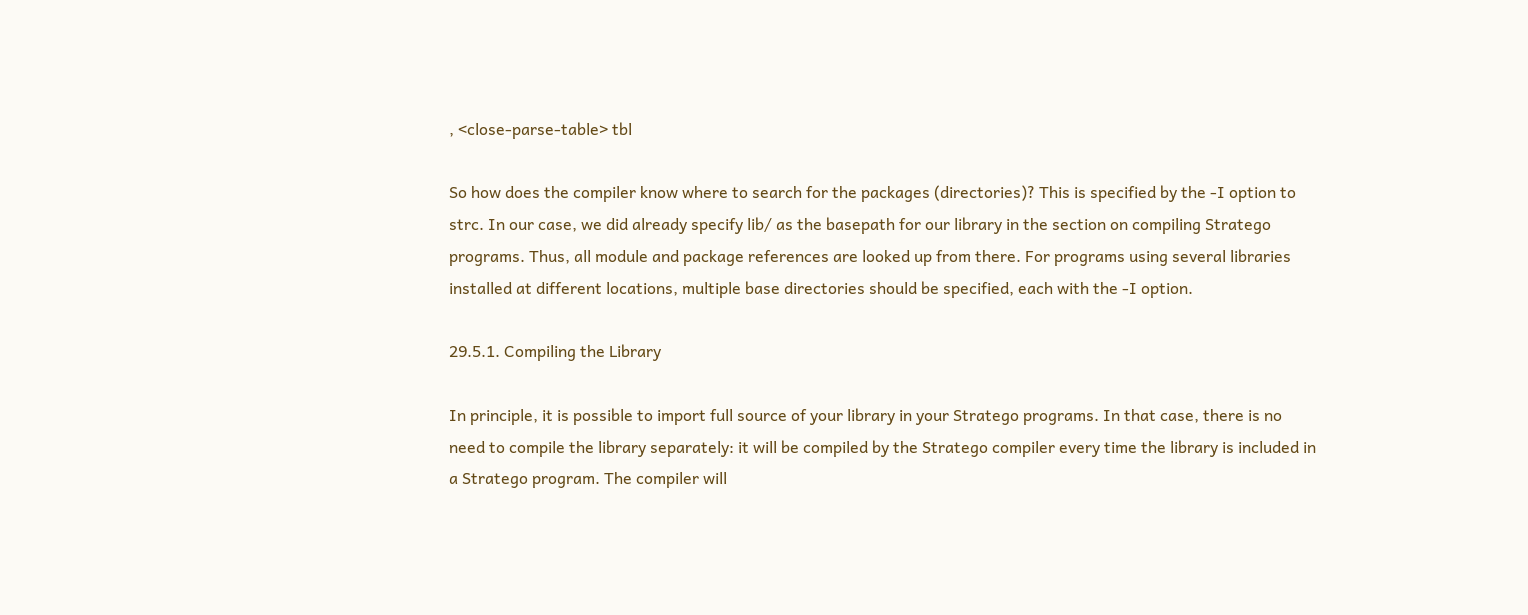, <close-parse-table> tbl

So how does the compiler know where to search for the packages (directories)? This is specified by the -I option to strc. In our case, we did already specify lib/ as the basepath for our library in the section on compiling Stratego programs. Thus, all module and package references are looked up from there. For programs using several libraries installed at different locations, multiple base directories should be specified, each with the -I option.

29.5.1. Compiling the Library

In principle, it is possible to import full source of your library in your Stratego programs. In that case, there is no need to compile the library separately: it will be compiled by the Stratego compiler every time the library is included in a Stratego program. The compiler will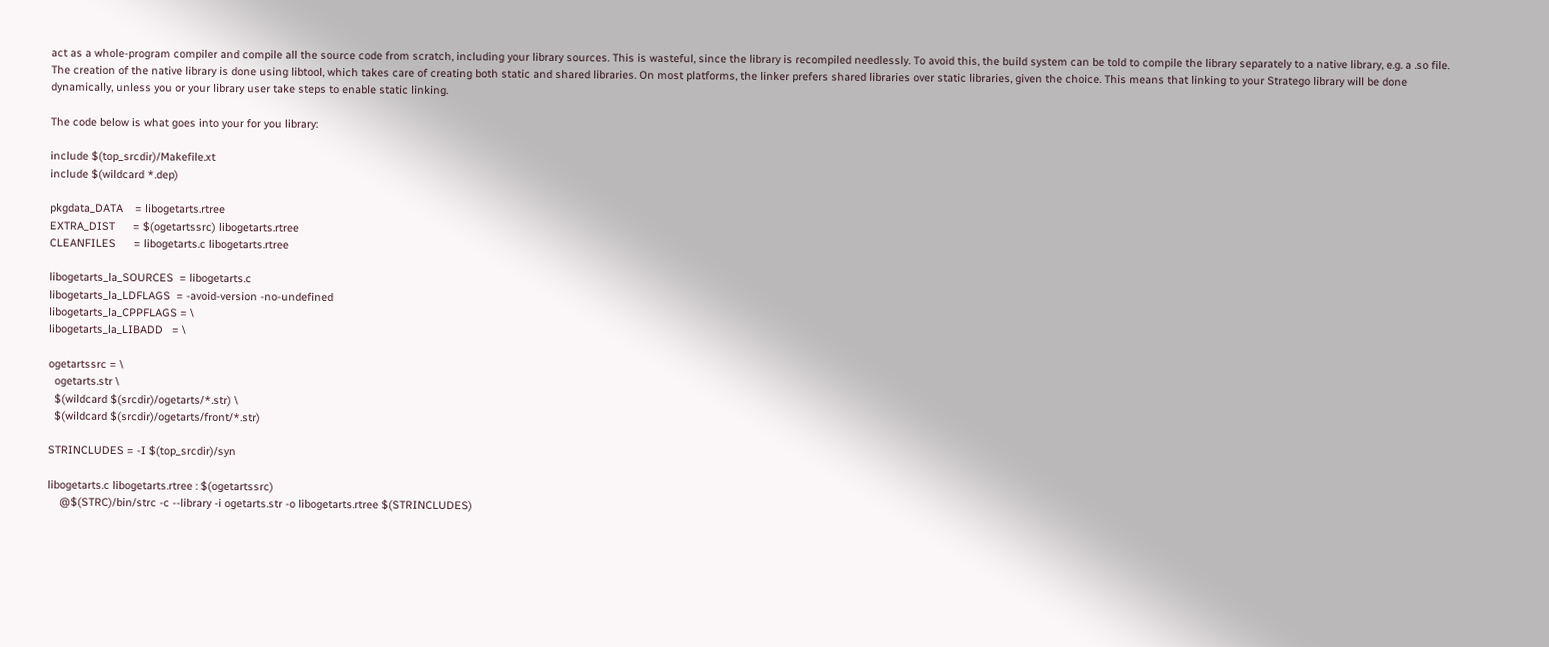act as a whole-program compiler and compile all the source code from scratch, including your library sources. This is wasteful, since the library is recompiled needlessly. To avoid this, the build system can be told to compile the library separately to a native library, e.g. a .so file. The creation of the native library is done using libtool, which takes care of creating both static and shared libraries. On most platforms, the linker prefers shared libraries over static libraries, given the choice. This means that linking to your Stratego library will be done dynamically, unless you or your library user take steps to enable static linking.

The code below is what goes into your for you library:

include $(top_srcdir)/Makefile.xt
include $(wildcard *.dep)

pkgdata_DATA    = libogetarts.rtree
EXTRA_DIST      = $(ogetartssrc) libogetarts.rtree
CLEANFILES      = libogetarts.c libogetarts.rtree

libogetarts_la_SOURCES  = libogetarts.c
libogetarts_la_LDFLAGS  = -avoid-version -no-undefined
libogetarts_la_CPPFLAGS = \
libogetarts_la_LIBADD   = \

ogetartssrc = \
  ogetarts.str \
  $(wildcard $(srcdir)/ogetarts/*.str) \
  $(wildcard $(srcdir)/ogetarts/front/*.str)

STRINCLUDES = -I $(top_srcdir)/syn

libogetarts.c libogetarts.rtree : $(ogetartssrc)
    @$(STRC)/bin/strc -c --library -i ogetarts.str -o libogetarts.rtree $(STRINCLUDES)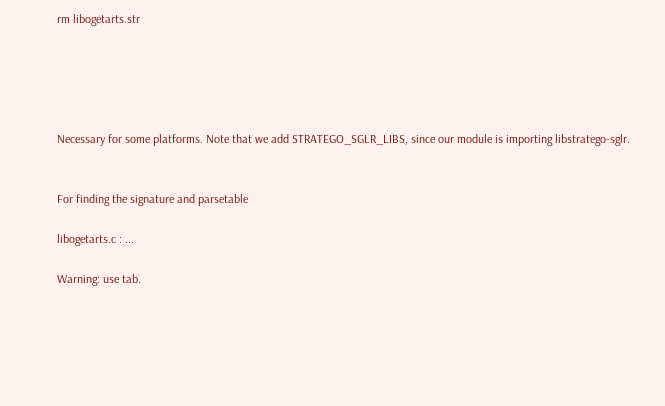rm libogetarts.str





Necessary for some platforms. Note that we add STRATEGO_SGLR_LIBS, since our module is importing libstratego-sglr.


For finding the signature and parsetable

libogetarts.c : ...

Warning: use tab.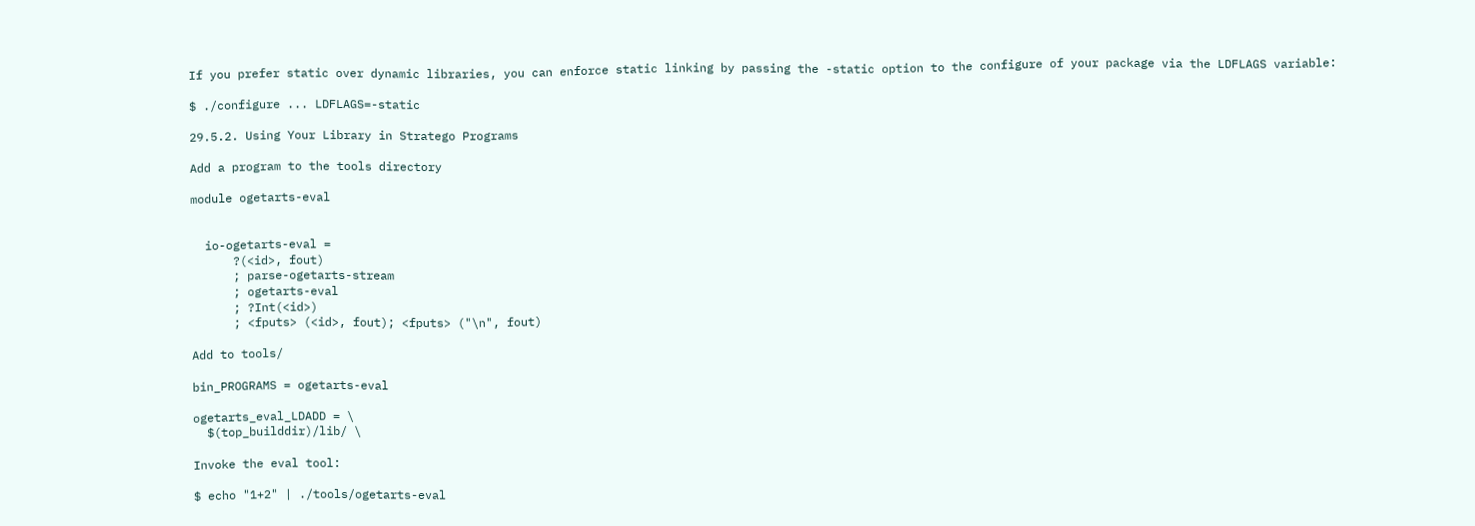If you prefer static over dynamic libraries, you can enforce static linking by passing the -static option to the configure of your package via the LDFLAGS variable:

$ ./configure ... LDFLAGS=-static

29.5.2. Using Your Library in Stratego Programs

Add a program to the tools directory

module ogetarts-eval


  io-ogetarts-eval =
      ?(<id>, fout)
      ; parse-ogetarts-stream
      ; ogetarts-eval
      ; ?Int(<id>)
      ; <fputs> (<id>, fout); <fputs> ("\n", fout)

Add to tools/

bin_PROGRAMS = ogetarts-eval

ogetarts_eval_LDADD = \
  $(top_builddir)/lib/ \

Invoke the eval tool:

$ echo "1+2" | ./tools/ogetarts-eval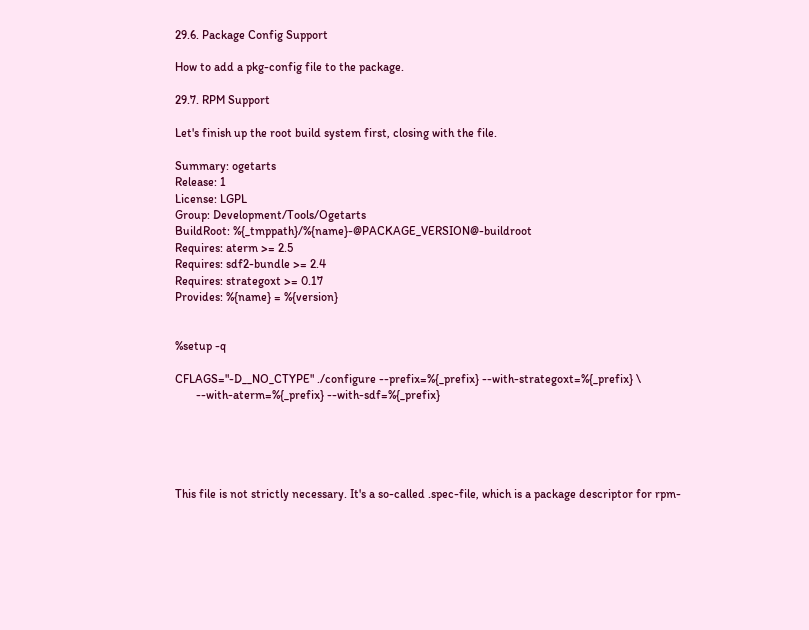29.6. Package Config Support

How to add a pkg-config file to the package.

29.7. RPM Support

Let's finish up the root build system first, closing with the file.

Summary: ogetarts
Release: 1
License: LGPL
Group: Development/Tools/Ogetarts
BuildRoot: %{_tmppath}/%{name}-@PACKAGE_VERSION@-buildroot
Requires: aterm >= 2.5
Requires: sdf2-bundle >= 2.4
Requires: strategoxt >= 0.17
Provides: %{name} = %{version}


%setup -q

CFLAGS="-D__NO_CTYPE" ./configure --prefix=%{_prefix} --with-strategoxt=%{_prefix} \
       --with-aterm=%{_prefix} --with-sdf=%{_prefix}





This file is not strictly necessary. It's a so-called .spec-file, which is a package descriptor for rpm-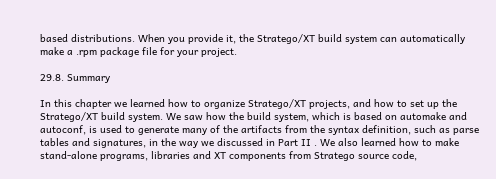based distributions. When you provide it, the Stratego/XT build system can automatically make a .rpm package file for your project.

29.8. Summary

In this chapter we learned how to organize Stratego/XT projects, and how to set up the Stratego/XT build system. We saw how the build system, which is based on automake and autoconf, is used to generate many of the artifacts from the syntax definition, such as parse tables and signatures, in the way we discussed in Part II . We also learned how to make stand-alone programs, libraries and XT components from Stratego source code,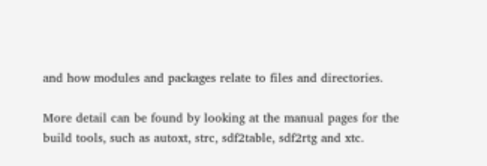and how modules and packages relate to files and directories.

More detail can be found by looking at the manual pages for the build tools, such as autoxt, strc, sdf2table, sdf2rtg and xtc.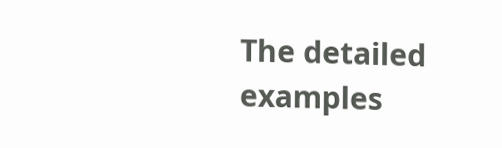The detailed examples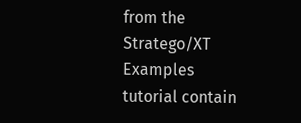from the Stratego/XT Examples tutorial contain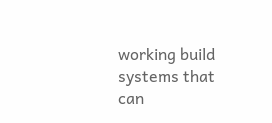working build systems that can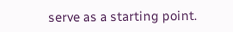serve as a starting point.